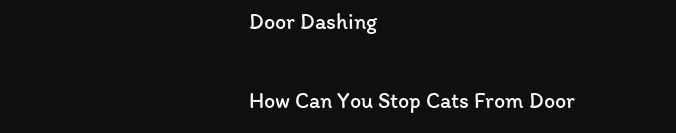Door Dashing

How Can You Stop Cats From Door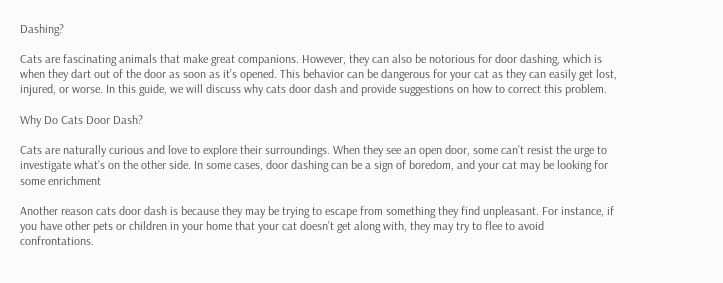Dashing?

Cats are fascinating animals that make great companions. However, they can also be notorious for door dashing, which is when they dart out of the door as soon as it’s opened. This behavior can be dangerous for your cat as they can easily get lost, injured, or worse. In this guide, we will discuss why cats door dash and provide suggestions on how to correct this problem.

Why Do Cats Door Dash?

Cats are naturally curious and love to explore their surroundings. When they see an open door, some can’t resist the urge to investigate what’s on the other side. In some cases, door dashing can be a sign of boredom, and your cat may be looking for some enrichment

Another reason cats door dash is because they may be trying to escape from something they find unpleasant. For instance, if you have other pets or children in your home that your cat doesn’t get along with, they may try to flee to avoid confrontations.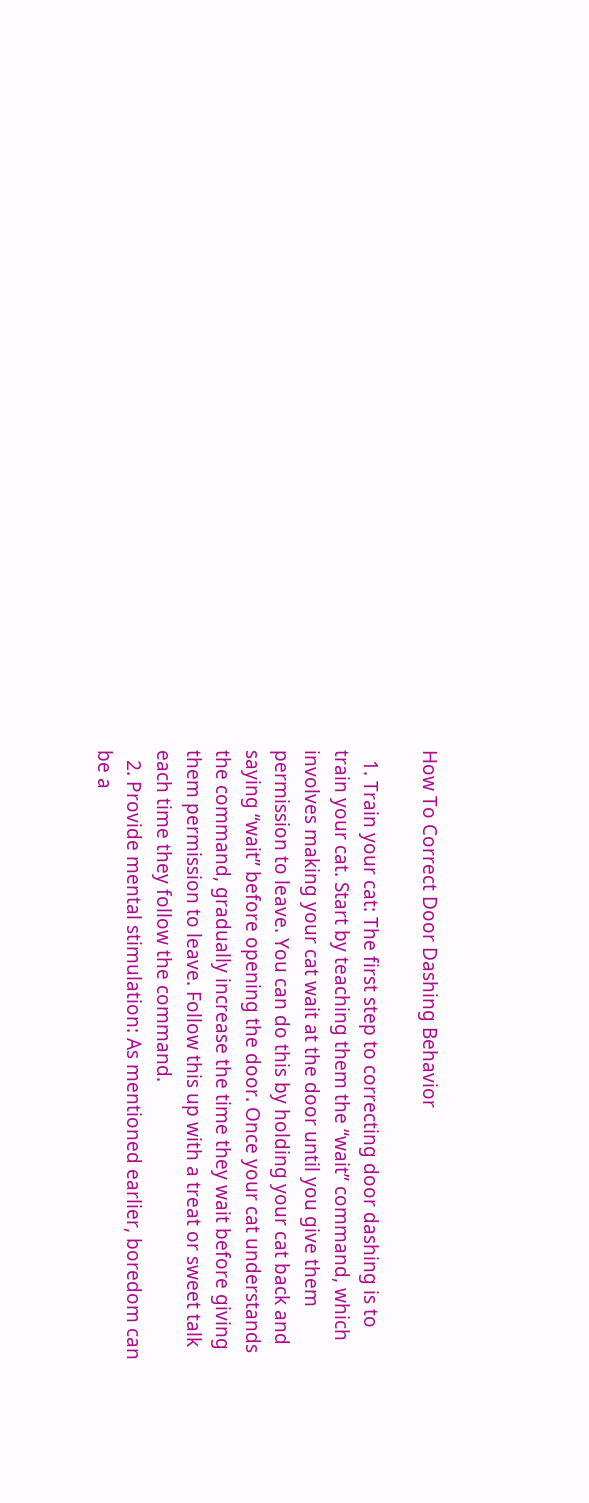How To Correct Door Dashing Behavior

  1. Train your cat: The first step to correcting door dashing is to train your cat. Start by teaching them the “wait” command, which involves making your cat wait at the door until you give them permission to leave. You can do this by holding your cat back and saying “wait” before opening the door. Once your cat understands the command, gradually increase the time they wait before giving them permission to leave. Follow this up with a treat or sweet talk each time they follow the command.
  2. Provide mental stimulation: As mentioned earlier, boredom can be a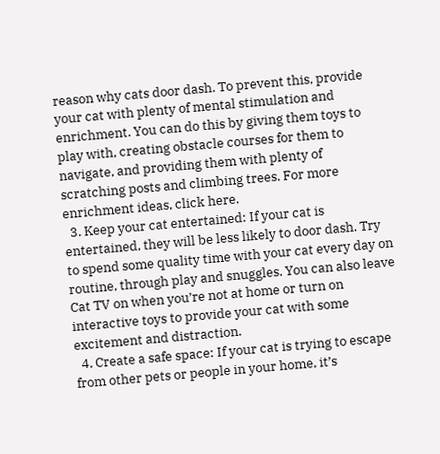reason why cats door dash. To prevent this, provide your cat with plenty of mental stimulation and enrichment. You can do this by giving them toys to play with, creating obstacle courses for them to navigate, and providing them with plenty of scratching posts and climbing trees. For more enrichment ideas, click here.
  3. Keep your cat entertained: If your cat is entertained, they will be less likely to door dash. Try to spend some quality time with your cat every day on routine, through play and snuggles. You can also leave Cat TV on when you’re not at home or turn on interactive toys to provide your cat with some excitement and distraction.
  4. Create a safe space: If your cat is trying to escape from other pets or people in your home, it’s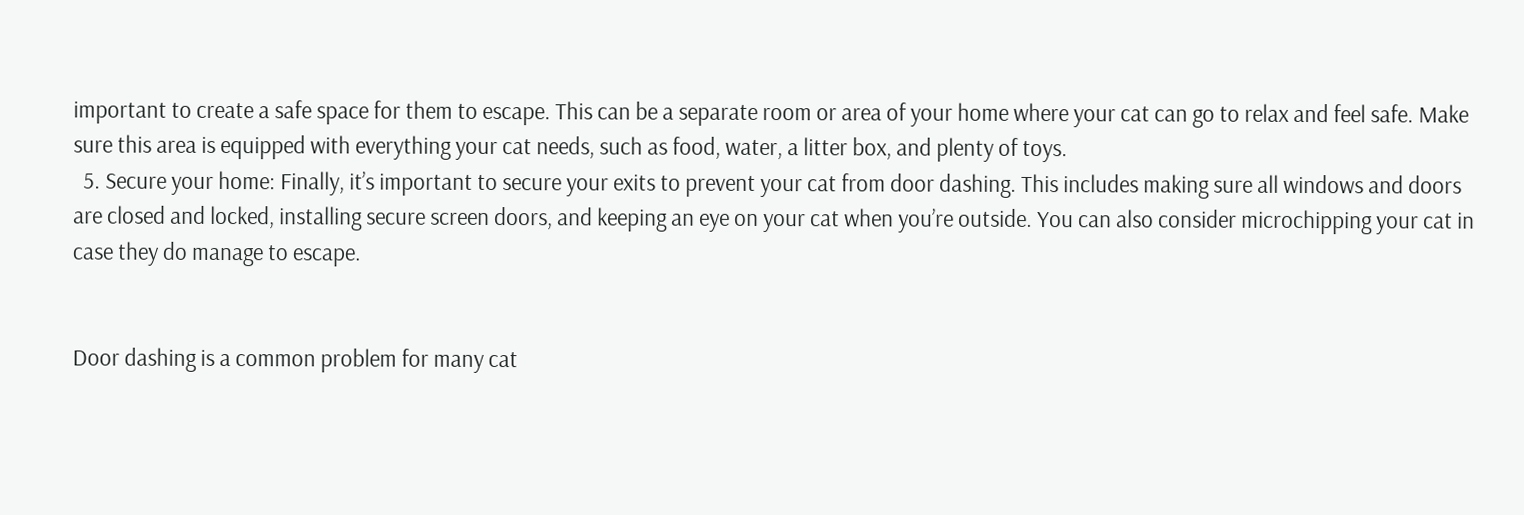important to create a safe space for them to escape. This can be a separate room or area of your home where your cat can go to relax and feel safe. Make sure this area is equipped with everything your cat needs, such as food, water, a litter box, and plenty of toys.
  5. Secure your home: Finally, it’s important to secure your exits to prevent your cat from door dashing. This includes making sure all windows and doors are closed and locked, installing secure screen doors, and keeping an eye on your cat when you’re outside. You can also consider microchipping your cat in case they do manage to escape.


Door dashing is a common problem for many cat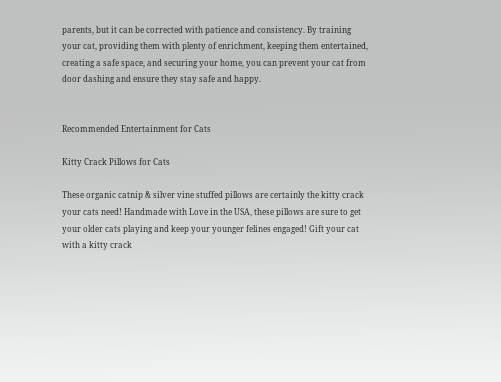parents, but it can be corrected with patience and consistency. By training your cat, providing them with plenty of enrichment, keeping them entertained, creating a safe space, and securing your home, you can prevent your cat from door dashing and ensure they stay safe and happy.


Recommended Entertainment for Cats

Kitty Crack Pillows for Cats

These organic catnip & silver vine stuffed pillows are certainly the kitty crack your cats need! Handmade with Love in the USA, these pillows are sure to get your older cats playing and keep your younger felines engaged! Gift your cat with a kitty crack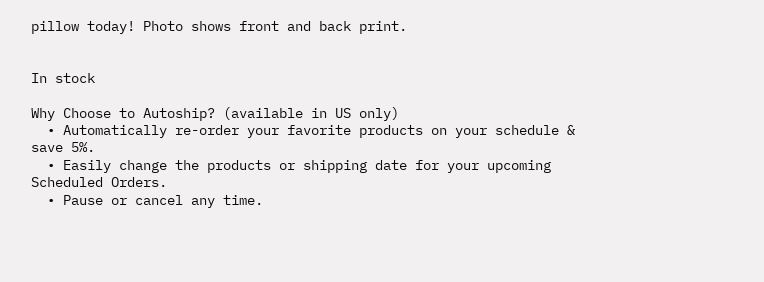pillow today! Photo shows front and back print.


In stock

Why Choose to Autoship? (available in US only)
  • Automatically re-order your favorite products on your schedule & save 5%.
  • Easily change the products or shipping date for your upcoming Scheduled Orders.
  • Pause or cancel any time.